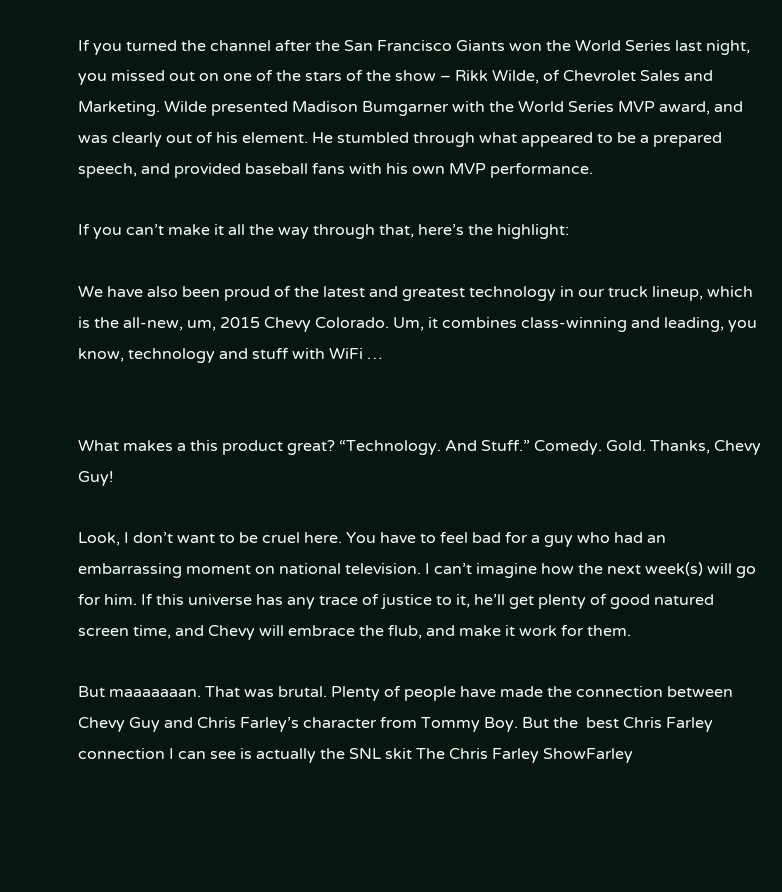If you turned the channel after the San Francisco Giants won the World Series last night, you missed out on one of the stars of the show – Rikk Wilde, of Chevrolet Sales and Marketing. Wilde presented Madison Bumgarner with the World Series MVP award, and was clearly out of his element. He stumbled through what appeared to be a prepared speech, and provided baseball fans with his own MVP performance.

If you can’t make it all the way through that, here’s the highlight:

We have also been proud of the latest and greatest technology in our truck lineup, which is the all-new, um, 2015 Chevy Colorado. Um, it combines class-winning and leading, you know, technology and stuff with WiFi …


What makes a this product great? “Technology. And Stuff.” Comedy. Gold. Thanks, Chevy Guy!

Look, I don’t want to be cruel here. You have to feel bad for a guy who had an embarrassing moment on national television. I can’t imagine how the next week(s) will go for him. If this universe has any trace of justice to it, he’ll get plenty of good natured screen time, and Chevy will embrace the flub, and make it work for them.

But maaaaaaan. That was brutal. Plenty of people have made the connection between Chevy Guy and Chris Farley’s character from Tommy Boy. But the  best Chris Farley connection I can see is actually the SNL skit The Chris Farley ShowFarley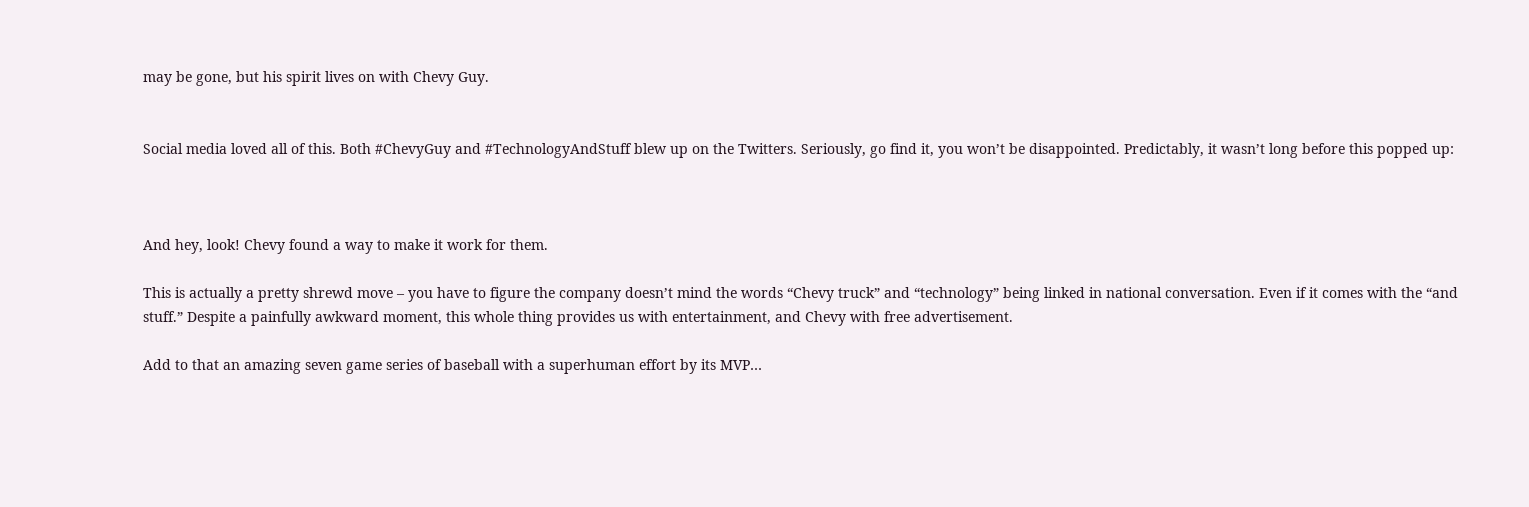may be gone, but his spirit lives on with Chevy Guy.


Social media loved all of this. Both #ChevyGuy and #TechnologyAndStuff blew up on the Twitters. Seriously, go find it, you won’t be disappointed. Predictably, it wasn’t long before this popped up:



And hey, look! Chevy found a way to make it work for them.

This is actually a pretty shrewd move – you have to figure the company doesn’t mind the words “Chevy truck” and “technology” being linked in national conversation. Even if it comes with the “and stuff.” Despite a painfully awkward moment, this whole thing provides us with entertainment, and Chevy with free advertisement.

Add to that an amazing seven game series of baseball with a superhuman effort by its MVP…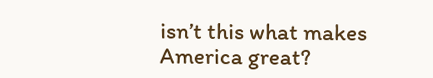isn’t this what makes America great?